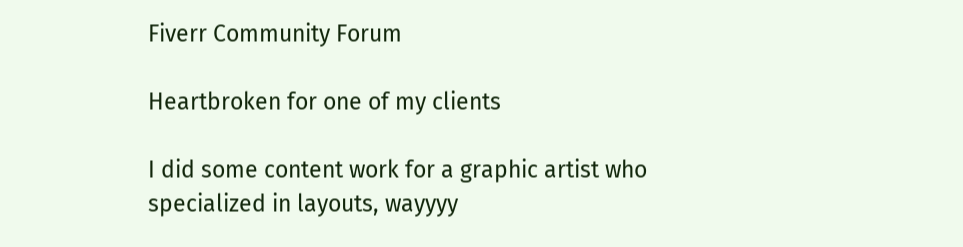Fiverr Community Forum

Heartbroken for one of my clients

I did some content work for a graphic artist who specialized in layouts, wayyyy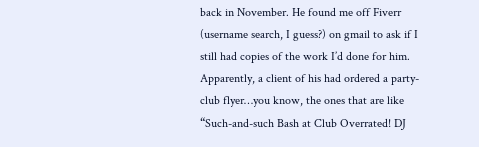back in November. He found me off Fiverr (username search, I guess?) on gmail to ask if I still had copies of the work I’d done for him. Apparently, a client of his had ordered a party-club flyer…you know, the ones that are like “Such-and-such Bash at Club Overrated! DJ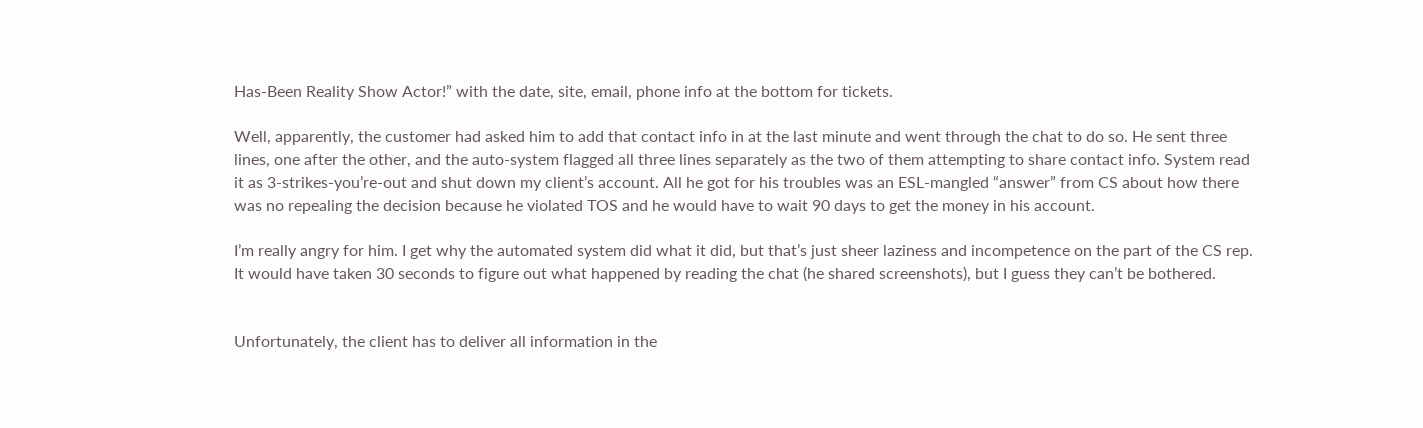Has-Been Reality Show Actor!” with the date, site, email, phone info at the bottom for tickets.

Well, apparently, the customer had asked him to add that contact info in at the last minute and went through the chat to do so. He sent three lines, one after the other, and the auto-system flagged all three lines separately as the two of them attempting to share contact info. System read it as 3-strikes-you’re-out and shut down my client’s account. All he got for his troubles was an ESL-mangled “answer” from CS about how there was no repealing the decision because he violated TOS and he would have to wait 90 days to get the money in his account.

I’m really angry for him. I get why the automated system did what it did, but that’s just sheer laziness and incompetence on the part of the CS rep. It would have taken 30 seconds to figure out what happened by reading the chat (he shared screenshots), but I guess they can’t be bothered.


Unfortunately, the client has to deliver all information in the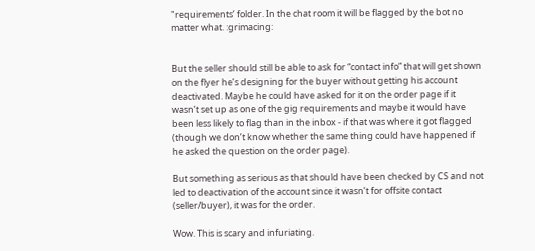"requirements’ folder. In the chat room it will be flagged by the bot no matter what. :grimacing:


But the seller should still be able to ask for “contact info” that will get shown on the flyer he’s designing for the buyer without getting his account deactivated. Maybe he could have asked for it on the order page if it wasn’t set up as one of the gig requirements and maybe it would have been less likely to flag than in the inbox - if that was where it got flagged (though we don’t know whether the same thing could have happened if he asked the question on the order page).

But something as serious as that should have been checked by CS and not led to deactivation of the account since it wasn’t for offsite contact (seller/buyer), it was for the order.

Wow. This is scary and infuriating.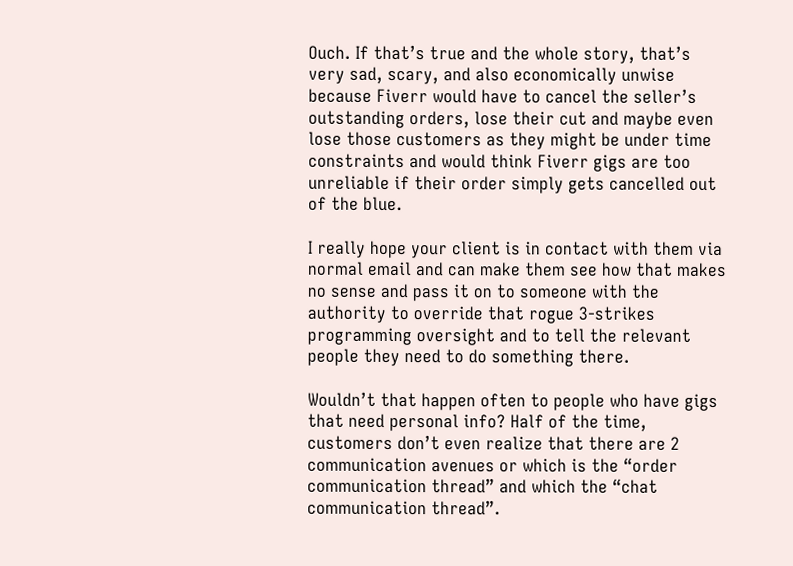Ouch. If that’s true and the whole story, that’s very sad, scary, and also economically unwise because Fiverr would have to cancel the seller’s outstanding orders, lose their cut and maybe even lose those customers as they might be under time constraints and would think Fiverr gigs are too unreliable if their order simply gets cancelled out of the blue.

I really hope your client is in contact with them via normal email and can make them see how that makes no sense and pass it on to someone with the authority to override that rogue 3-strikes programming oversight and to tell the relevant people they need to do something there.

Wouldn’t that happen often to people who have gigs that need personal info? Half of the time, customers don’t even realize that there are 2 communication avenues or which is the “order communication thread” and which the “chat communication thread”.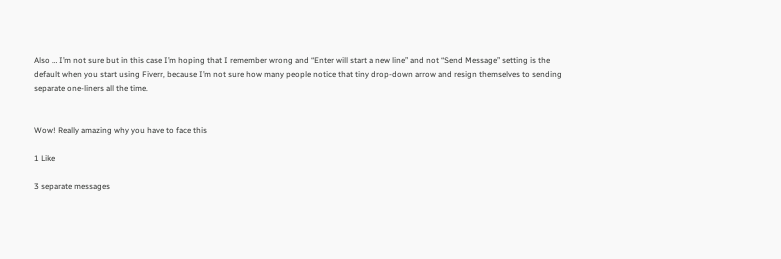Also … I’m not sure but in this case I’m hoping that I remember wrong and “Enter will start a new line” and not “Send Message” setting is the default when you start using Fiverr, because I’m not sure how many people notice that tiny drop-down arrow and resign themselves to sending separate one-liners all the time.


Wow! Really amazing why you have to face this

1 Like

3 separate messages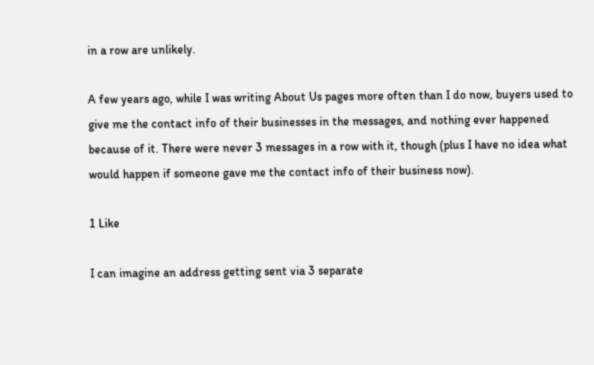in a row are unlikely.

A few years ago, while I was writing About Us pages more often than I do now, buyers used to give me the contact info of their businesses in the messages, and nothing ever happened because of it. There were never 3 messages in a row with it, though (plus I have no idea what would happen if someone gave me the contact info of their business now).

1 Like

I can imagine an address getting sent via 3 separate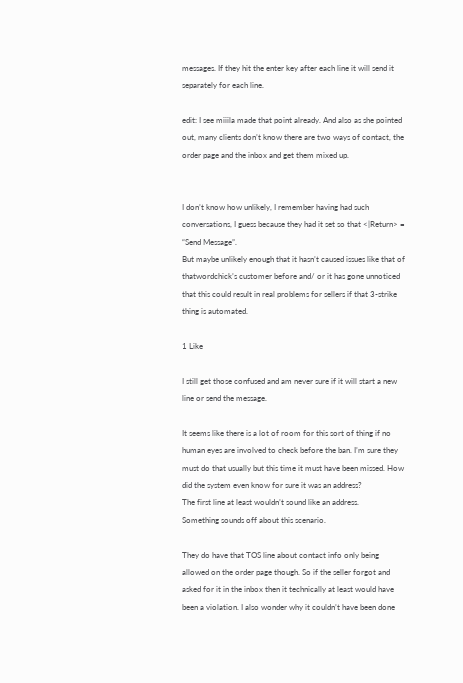messages. If they hit the enter key after each line it will send it separately for each line.

edit: I see miiila made that point already. And also as she pointed out, many clients don’t know there are two ways of contact, the order page and the inbox and get them mixed up.


I don’t know how unlikely, I remember having had such conversations, I guess because they had it set so that <|Return> = “Send Message”.
But maybe unlikely enough that it hasn’t caused issues like that of thatwordchick’s customer before and/ or it has gone unnoticed that this could result in real problems for sellers if that 3-strike thing is automated.

1 Like

I still get those confused and am never sure if it will start a new line or send the message.

It seems like there is a lot of room for this sort of thing if no human eyes are involved to check before the ban. I’m sure they must do that usually but this time it must have been missed. How did the system even know for sure it was an address?
The first line at least wouldn’t sound like an address.
Something sounds off about this scenario.

They do have that TOS line about contact info only being allowed on the order page though. So if the seller forgot and asked for it in the inbox then it technically at least would have been a violation. I also wonder why it couldn’t have been done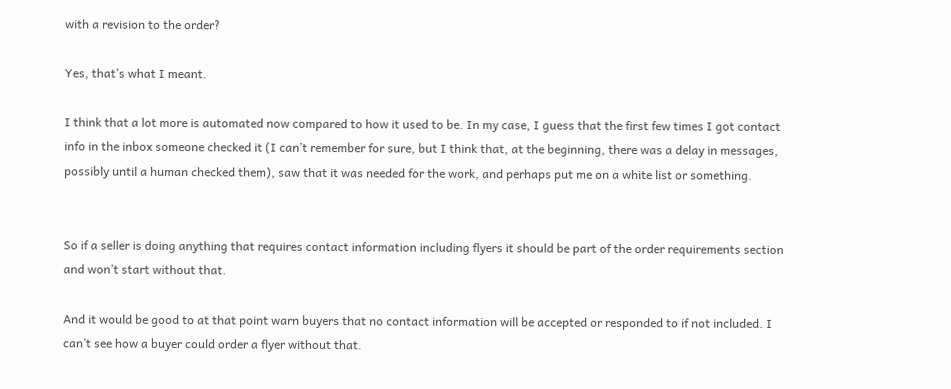with a revision to the order?

Yes, that’s what I meant.

I think that a lot more is automated now compared to how it used to be. In my case, I guess that the first few times I got contact info in the inbox someone checked it (I can’t remember for sure, but I think that, at the beginning, there was a delay in messages, possibly until a human checked them), saw that it was needed for the work, and perhaps put me on a white list or something.


So if a seller is doing anything that requires contact information including flyers it should be part of the order requirements section and won’t start without that.

And it would be good to at that point warn buyers that no contact information will be accepted or responded to if not included. I can’t see how a buyer could order a flyer without that.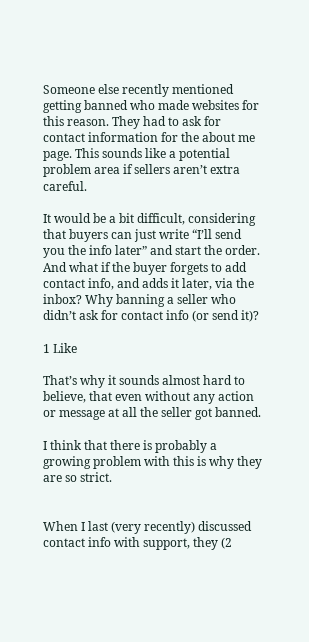Someone else recently mentioned getting banned who made websites for this reason. They had to ask for contact information for the about me page. This sounds like a potential problem area if sellers aren’t extra careful.

It would be a bit difficult, considering that buyers can just write “I’ll send you the info later” and start the order. And what if the buyer forgets to add contact info, and adds it later, via the inbox? Why banning a seller who didn’t ask for contact info (or send it)?

1 Like

That’s why it sounds almost hard to believe, that even without any action or message at all the seller got banned.

I think that there is probably a growing problem with this is why they are so strict.


When I last (very recently) discussed contact info with support, they (2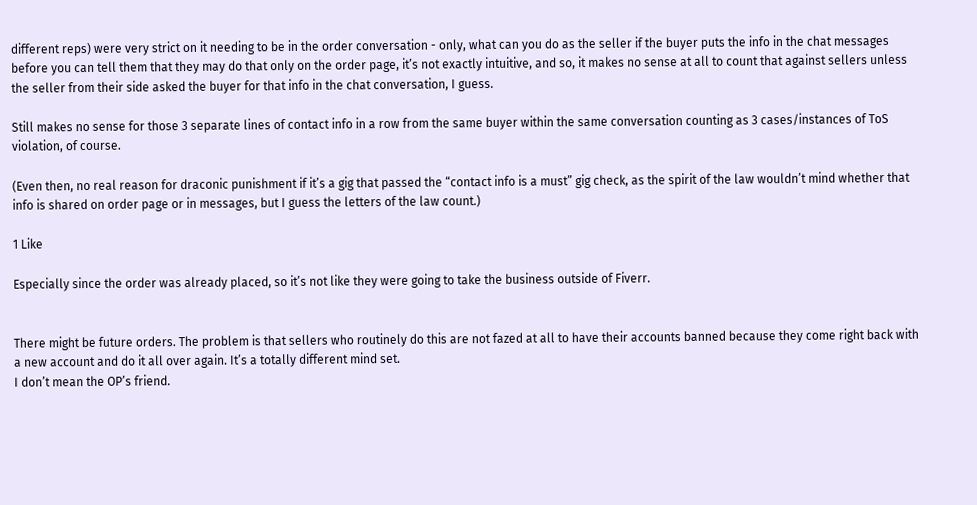different reps) were very strict on it needing to be in the order conversation - only, what can you do as the seller if the buyer puts the info in the chat messages before you can tell them that they may do that only on the order page, it’s not exactly intuitive, and so, it makes no sense at all to count that against sellers unless the seller from their side asked the buyer for that info in the chat conversation, I guess.

Still makes no sense for those 3 separate lines of contact info in a row from the same buyer within the same conversation counting as 3 cases/instances of ToS violation, of course.

(Even then, no real reason for draconic punishment if it’s a gig that passed the “contact info is a must” gig check, as the spirit of the law wouldn’t mind whether that info is shared on order page or in messages, but I guess the letters of the law count.)

1 Like

Especially since the order was already placed, so it’s not like they were going to take the business outside of Fiverr.


There might be future orders. The problem is that sellers who routinely do this are not fazed at all to have their accounts banned because they come right back with a new account and do it all over again. It’s a totally different mind set.
I don’t mean the OP’s friend.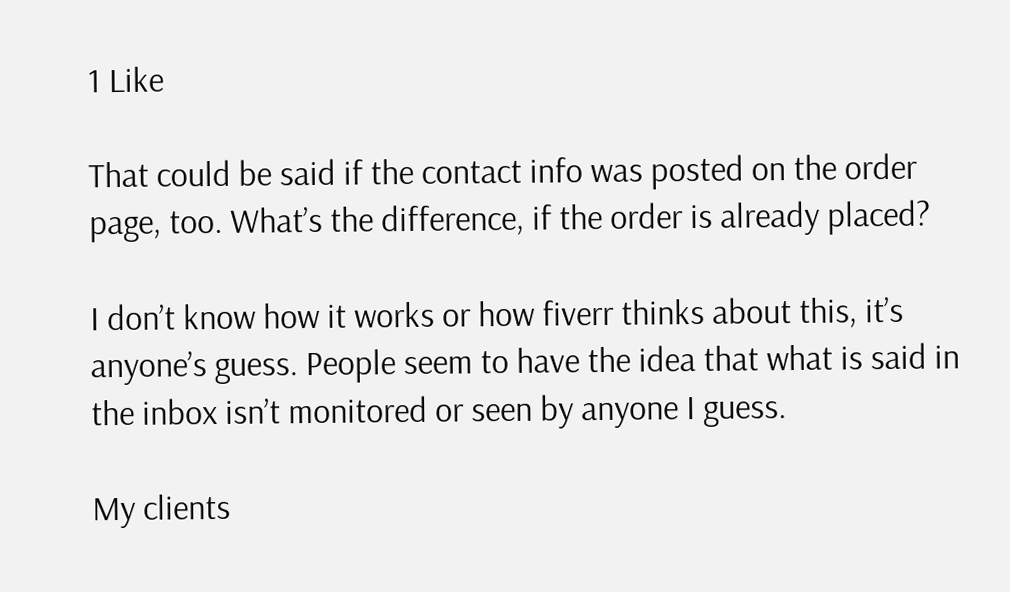1 Like

That could be said if the contact info was posted on the order page, too. What’s the difference, if the order is already placed?

I don’t know how it works or how fiverr thinks about this, it’s anyone’s guess. People seem to have the idea that what is said in the inbox isn’t monitored or seen by anyone I guess.

My clients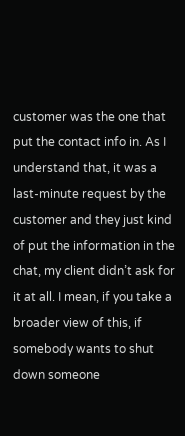customer was the one that put the contact info in. As I understand that, it was a last-minute request by the customer and they just kind of put the information in the chat, my client didn’t ask for it at all. I mean, if you take a broader view of this, if somebody wants to shut down someone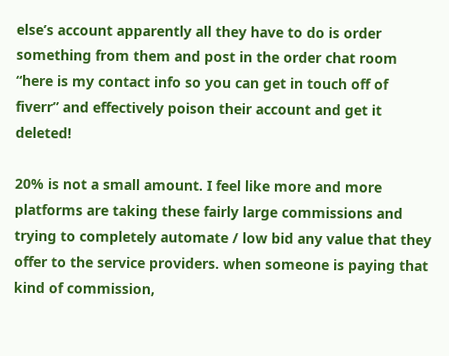else’s account apparently all they have to do is order something from them and post in the order chat room “here is my contact info so you can get in touch off of fiverr” and effectively poison their account and get it deleted!

20% is not a small amount. I feel like more and more platforms are taking these fairly large commissions and trying to completely automate / low bid any value that they offer to the service providers. when someone is paying that kind of commission,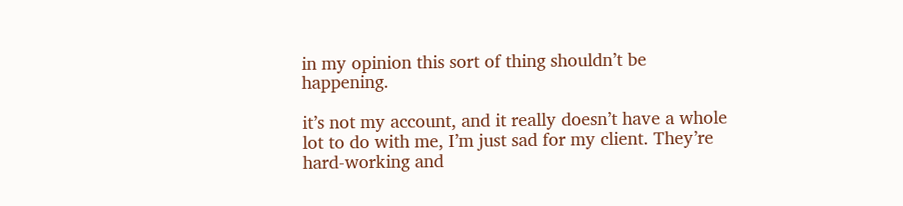in my opinion this sort of thing shouldn’t be happening.

it’s not my account, and it really doesn’t have a whole lot to do with me, I’m just sad for my client. They’re hard-working and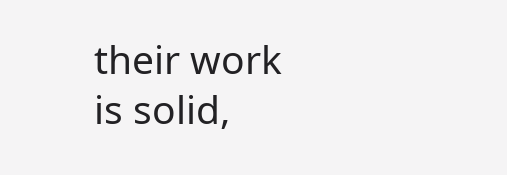their work is solid,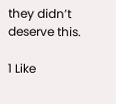they didn’t deserve this.

1 Like